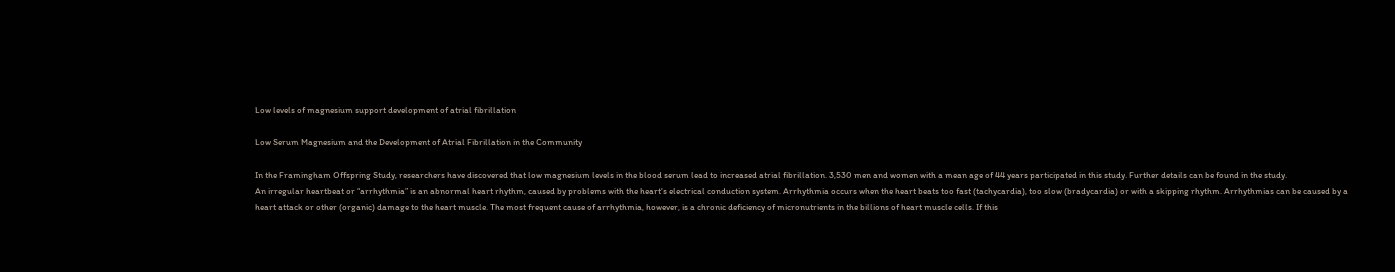Low levels of magnesium support development of atrial fibrillation

Low Serum Magnesium and the Development of Atrial Fibrillation in the Community

In the Framingham Offspring Study, researchers have discovered that low magnesium levels in the blood serum lead to increased atrial fibrillation. 3,530 men and women with a mean age of 44 years participated in this study. Further details can be found in the study.
An irregular heartbeat or “arrhythmia” is an abnormal heart rhythm, caused by problems with the heart's electrical conduction system. Arrhythmia occurs when the heart beats too fast (tachycardia), too slow (bradycardia) or with a skipping rhythm. Arrhythmias can be caused by a heart attack or other (organic) damage to the heart muscle. The most frequent cause of arrhythmia, however, is a chronic deficiency of micronutrients in the billions of heart muscle cells. If this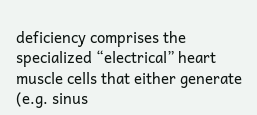deficiency comprises the specialized “electrical” heart muscle cells that either generate (e.g. sinus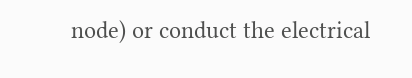node) or conduct the electrical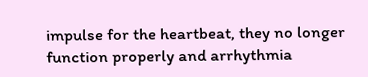impulse for the heartbeat, they no longer function properly and arrhythmia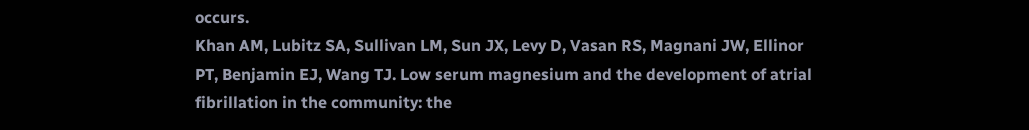occurs.
Khan AM, Lubitz SA, Sullivan LM, Sun JX, Levy D, Vasan RS, Magnani JW, Ellinor PT, Benjamin EJ, Wang TJ. Low serum magnesium and the development of atrial fibrillation in the community: the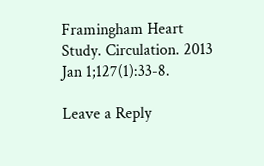Framingham Heart Study. Circulation. 2013 Jan 1;127(1):33-8.

Leave a Reply